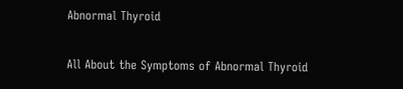Abnormal Thyroid

All About the Symptoms of Abnormal Thyroid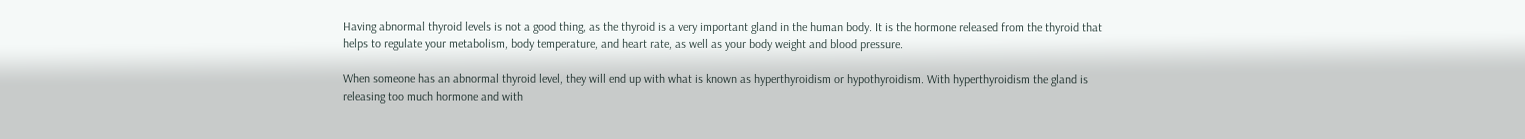Having abnormal thyroid levels is not a good thing, as the thyroid is a very important gland in the human body. It is the hormone released from the thyroid that helps to regulate your metabolism, body temperature, and heart rate, as well as your body weight and blood pressure.

When someone has an abnormal thyroid level, they will end up with what is known as hyperthyroidism or hypothyroidism. With hyperthyroidism the gland is releasing too much hormone and with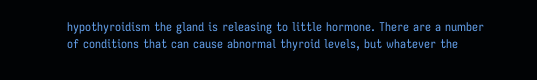hypothyroidism the gland is releasing to little hormone. There are a number of conditions that can cause abnormal thyroid levels, but whatever the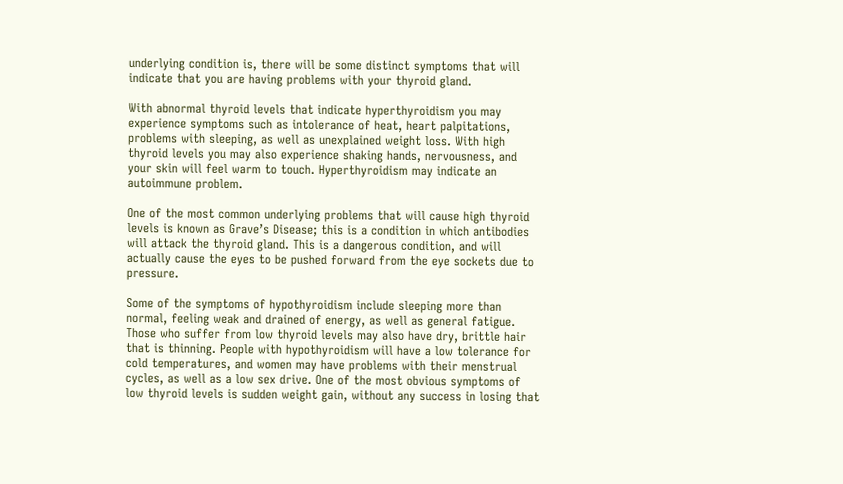underlying condition is, there will be some distinct symptoms that will indicate that you are having problems with your thyroid gland.

With abnormal thyroid levels that indicate hyperthyroidism you may experience symptoms such as intolerance of heat, heart palpitations, problems with sleeping, as well as unexplained weight loss. With high thyroid levels you may also experience shaking hands, nervousness, and your skin will feel warm to touch. Hyperthyroidism may indicate an autoimmune problem.

One of the most common underlying problems that will cause high thyroid levels is known as Grave’s Disease; this is a condition in which antibodies will attack the thyroid gland. This is a dangerous condition, and will actually cause the eyes to be pushed forward from the eye sockets due to pressure.

Some of the symptoms of hypothyroidism include sleeping more than normal, feeling weak and drained of energy, as well as general fatigue. Those who suffer from low thyroid levels may also have dry, brittle hair that is thinning. People with hypothyroidism will have a low tolerance for cold temperatures, and women may have problems with their menstrual cycles, as well as a low sex drive. One of the most obvious symptoms of low thyroid levels is sudden weight gain, without any success in losing that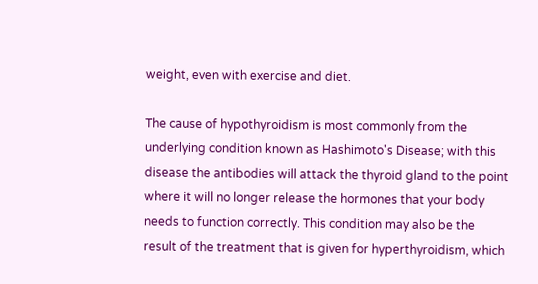weight, even with exercise and diet.

The cause of hypothyroidism is most commonly from the underlying condition known as Hashimoto's Disease; with this disease the antibodies will attack the thyroid gland to the point where it will no longer release the hormones that your body needs to function correctly. This condition may also be the result of the treatment that is given for hyperthyroidism, which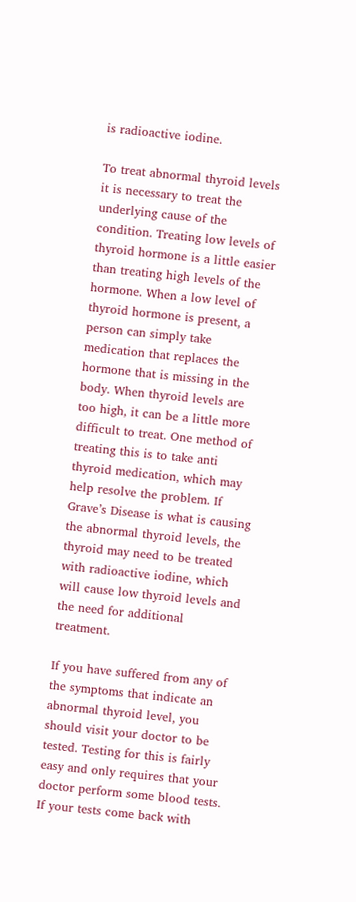is radioactive iodine.

To treat abnormal thyroid levels it is necessary to treat the underlying cause of the condition. Treating low levels of thyroid hormone is a little easier than treating high levels of the hormone. When a low level of thyroid hormone is present, a person can simply take medication that replaces the hormone that is missing in the body. When thyroid levels are too high, it can be a little more difficult to treat. One method of treating this is to take anti thyroid medication, which may help resolve the problem. If Grave’s Disease is what is causing the abnormal thyroid levels, the thyroid may need to be treated with radioactive iodine, which will cause low thyroid levels and the need for additional treatment.

If you have suffered from any of the symptoms that indicate an abnormal thyroid level, you should visit your doctor to be tested. Testing for this is fairly easy and only requires that your doctor perform some blood tests. If your tests come back with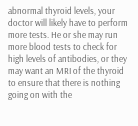abnormal thyroid levels, your doctor will likely have to perform more tests. He or she may run more blood tests to check for high levels of antibodies, or they may want an MRI of the thyroid to ensure that there is nothing going on with the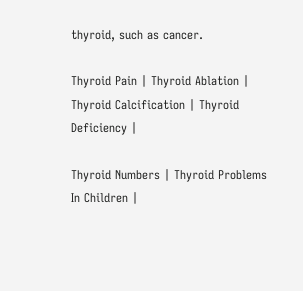thyroid, such as cancer.

Thyroid Pain | Thyroid Ablation | Thyroid Calcification | Thyroid Deficiency |

Thyroid Numbers | Thyroid Problems In Children |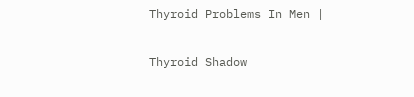Thyroid Problems In Men |

Thyroid Shadow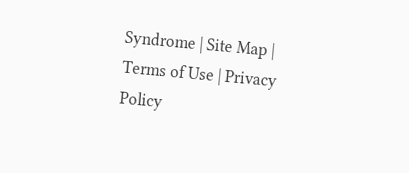Syndrome | Site Map | Terms of Use | Privacy Policy